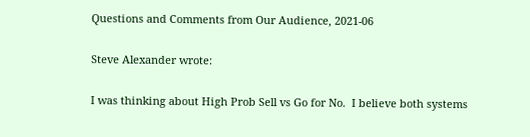Questions and Comments from Our Audience, 2021-06

Steve Alexander wrote:

I was thinking about High Prob Sell vs Go for No.  I believe both systems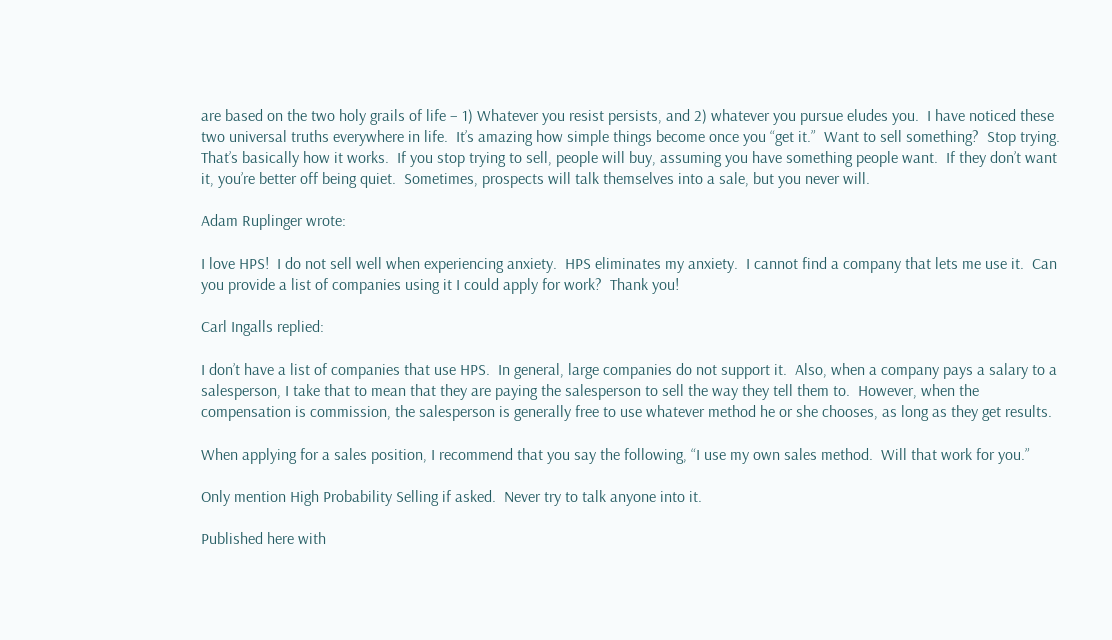are based on the two holy grails of life – 1) Whatever you resist persists, and 2) whatever you pursue eludes you.  I have noticed these two universal truths everywhere in life.  It’s amazing how simple things become once you “get it.”  Want to sell something?  Stop trying.  That’s basically how it works.  If you stop trying to sell, people will buy, assuming you have something people want.  If they don’t want it, you’re better off being quiet.  Sometimes, prospects will talk themselves into a sale, but you never will.

Adam Ruplinger wrote:

I love HPS!  I do not sell well when experiencing anxiety.  HPS eliminates my anxiety.  I cannot find a company that lets me use it.  Can you provide a list of companies using it I could apply for work?  Thank you!

Carl Ingalls replied:

I don’t have a list of companies that use HPS.  In general, large companies do not support it.  Also, when a company pays a salary to a salesperson, I take that to mean that they are paying the salesperson to sell the way they tell them to.  However, when the compensation is commission, the salesperson is generally free to use whatever method he or she chooses, as long as they get results.

When applying for a sales position, I recommend that you say the following, “I use my own sales method.  Will that work for you.”

Only mention High Probability Selling if asked.  Never try to talk anyone into it.

Published here with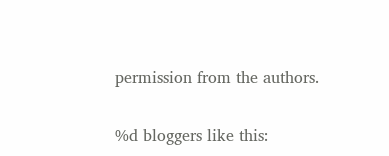permission from the authors.

%d bloggers like this: